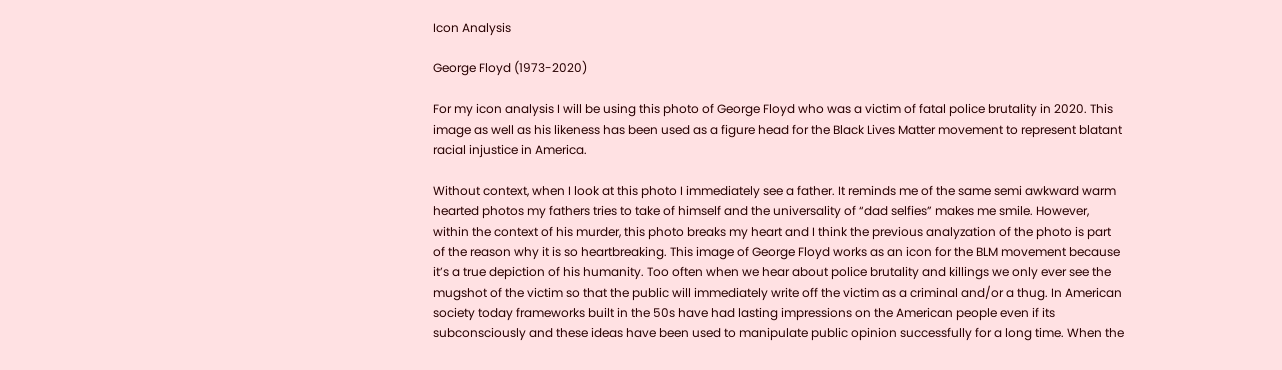Icon Analysis

George Floyd (1973-2020)

For my icon analysis I will be using this photo of George Floyd who was a victim of fatal police brutality in 2020. This image as well as his likeness has been used as a figure head for the Black Lives Matter movement to represent blatant racial injustice in America.

Without context, when I look at this photo I immediately see a father. It reminds me of the same semi awkward warm hearted photos my fathers tries to take of himself and the universality of “dad selfies” makes me smile. However, within the context of his murder, this photo breaks my heart and I think the previous analyzation of the photo is part of the reason why it is so heartbreaking. This image of George Floyd works as an icon for the BLM movement because it’s a true depiction of his humanity. Too often when we hear about police brutality and killings we only ever see the mugshot of the victim so that the public will immediately write off the victim as a criminal and/or a thug. In American society today frameworks built in the 50s have had lasting impressions on the American people even if its subconsciously and these ideas have been used to manipulate public opinion successfully for a long time. When the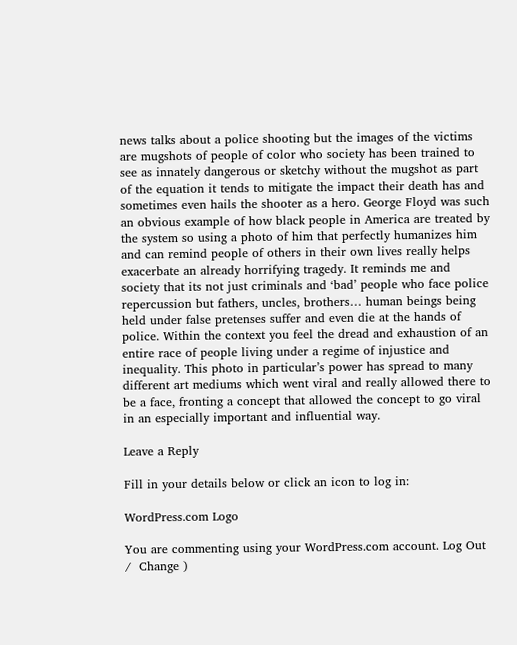news talks about a police shooting but the images of the victims are mugshots of people of color who society has been trained to see as innately dangerous or sketchy without the mugshot as part of the equation it tends to mitigate the impact their death has and sometimes even hails the shooter as a hero. George Floyd was such an obvious example of how black people in America are treated by the system so using a photo of him that perfectly humanizes him and can remind people of others in their own lives really helps exacerbate an already horrifying tragedy. It reminds me and society that its not just criminals and ‘bad’ people who face police repercussion but fathers, uncles, brothers… human beings being held under false pretenses suffer and even die at the hands of police. Within the context you feel the dread and exhaustion of an entire race of people living under a regime of injustice and inequality. This photo in particular’s power has spread to many different art mediums which went viral and really allowed there to be a face, fronting a concept that allowed the concept to go viral in an especially important and influential way.

Leave a Reply

Fill in your details below or click an icon to log in:

WordPress.com Logo

You are commenting using your WordPress.com account. Log Out /  Change )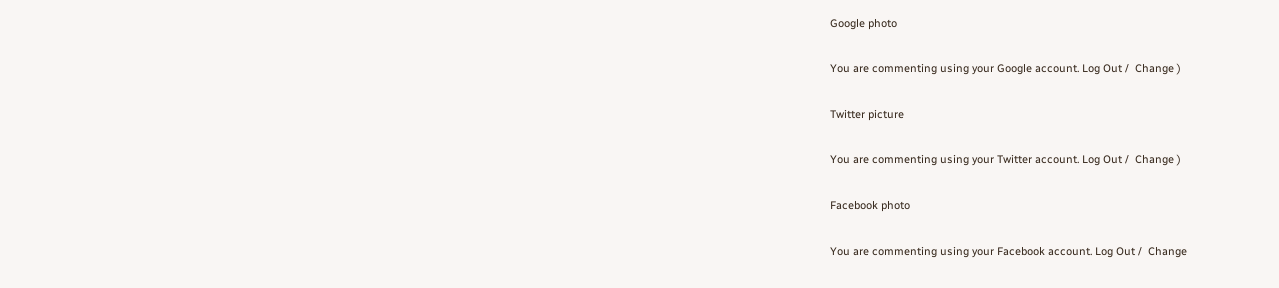Google photo

You are commenting using your Google account. Log Out /  Change )

Twitter picture

You are commenting using your Twitter account. Log Out /  Change )

Facebook photo

You are commenting using your Facebook account. Log Out /  Change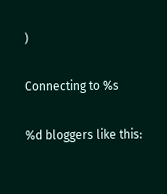)

Connecting to %s

%d bloggers like this: